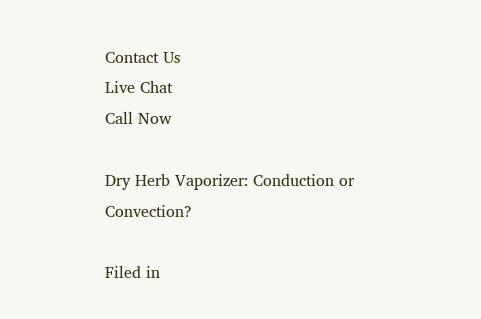Contact Us
Live Chat
Call Now

Dry Herb Vaporizer: Conduction or Convection?

Filed in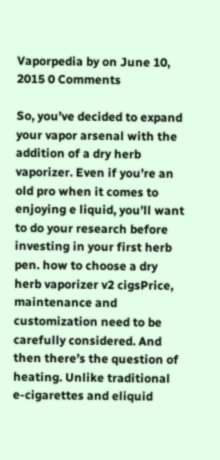Vaporpedia by on June 10, 2015 0 Comments

So, you’ve decided to expand your vapor arsenal with the addition of a dry herb vaporizer. Even if you’re an old pro when it comes to enjoying e liquid, you’ll want to do your research before investing in your first herb pen. how to choose a dry herb vaporizer v2 cigsPrice, maintenance and customization need to be carefully considered. And then there’s the question of heating. Unlike traditional e-cigarettes and eliquid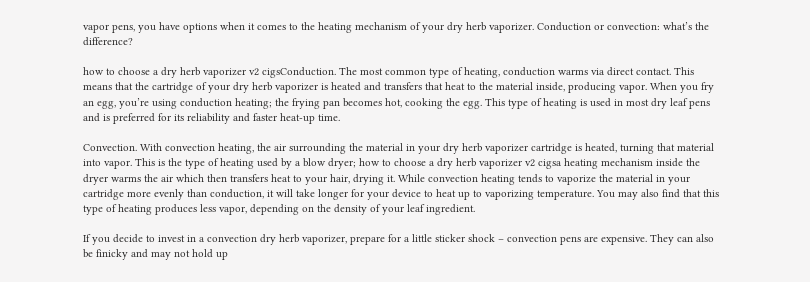vapor pens, you have options when it comes to the heating mechanism of your dry herb vaporizer. Conduction or convection: what’s the difference?

how to choose a dry herb vaporizer v2 cigsConduction. The most common type of heating, conduction warms via direct contact. This means that the cartridge of your dry herb vaporizer is heated and transfers that heat to the material inside, producing vapor. When you fry an egg, you’re using conduction heating; the frying pan becomes hot, cooking the egg. This type of heating is used in most dry leaf pens and is preferred for its reliability and faster heat-up time.

Convection. With convection heating, the air surrounding the material in your dry herb vaporizer cartridge is heated, turning that material into vapor. This is the type of heating used by a blow dryer; how to choose a dry herb vaporizer v2 cigsa heating mechanism inside the dryer warms the air which then transfers heat to your hair, drying it. While convection heating tends to vaporize the material in your cartridge more evenly than conduction, it will take longer for your device to heat up to vaporizing temperature. You may also find that this type of heating produces less vapor, depending on the density of your leaf ingredient.

If you decide to invest in a convection dry herb vaporizer, prepare for a little sticker shock – convection pens are expensive. They can also be finicky and may not hold up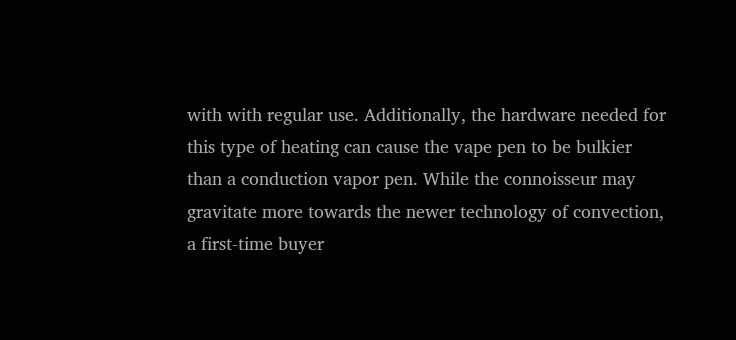with with regular use. Additionally, the hardware needed for this type of heating can cause the vape pen to be bulkier than a conduction vapor pen. While the connoisseur may gravitate more towards the newer technology of convection, a first-time buyer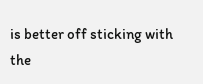is better off sticking with the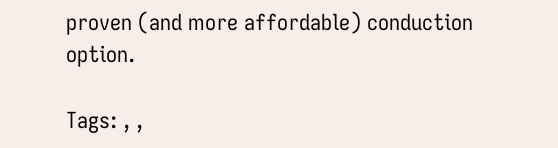proven (and more affordable) conduction option.

Tags: , ,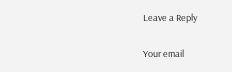Leave a Reply

Your email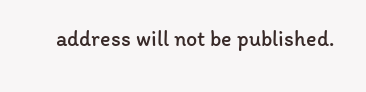address will not be published.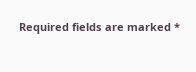Required fields are marked *